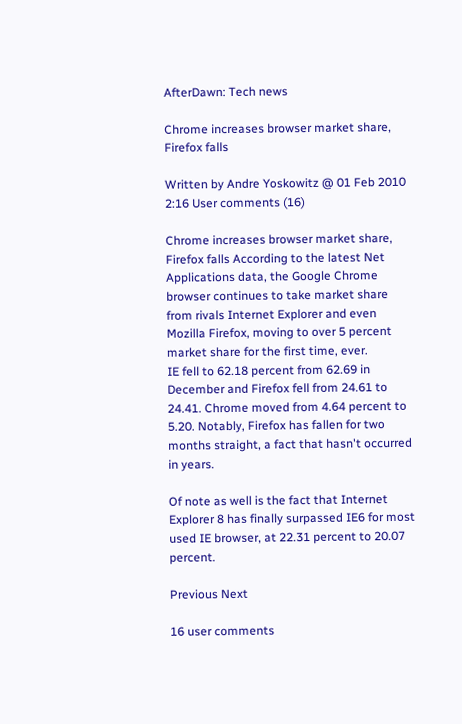AfterDawn: Tech news

Chrome increases browser market share, Firefox falls

Written by Andre Yoskowitz @ 01 Feb 2010 2:16 User comments (16)

Chrome increases browser market share, Firefox falls According to the latest Net Applications data, the Google Chrome browser continues to take market share from rivals Internet Explorer and even Mozilla Firefox, moving to over 5 percent market share for the first time, ever.
IE fell to 62.18 percent from 62.69 in December and Firefox fell from 24.61 to 24.41. Chrome moved from 4.64 percent to 5.20. Notably, Firefox has fallen for two months straight, a fact that hasn't occurred in years.

Of note as well is the fact that Internet Explorer 8 has finally surpassed IE6 for most used IE browser, at 22.31 percent to 20.07 percent.

Previous Next

16 user comments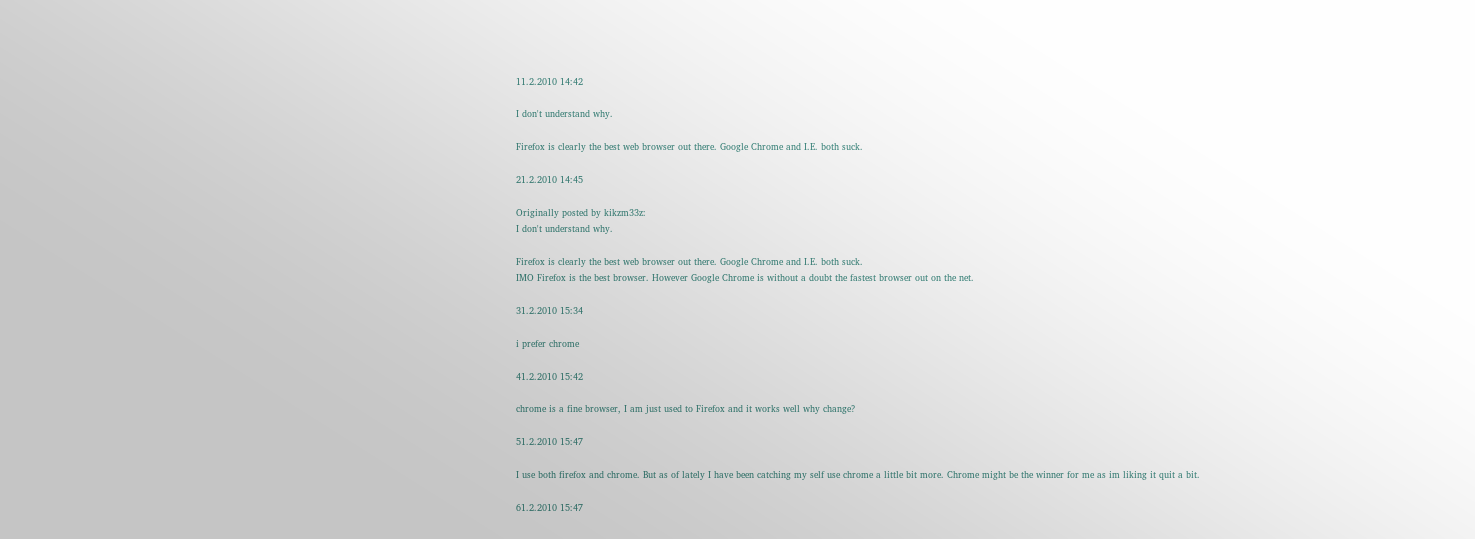11.2.2010 14:42

I don't understand why.

Firefox is clearly the best web browser out there. Google Chrome and I.E. both suck.

21.2.2010 14:45

Originally posted by kikzm33z:
I don't understand why.

Firefox is clearly the best web browser out there. Google Chrome and I.E. both suck.
IMO Firefox is the best browser. However Google Chrome is without a doubt the fastest browser out on the net.

31.2.2010 15:34

i prefer chrome

41.2.2010 15:42

chrome is a fine browser, I am just used to Firefox and it works well why change?

51.2.2010 15:47

I use both firefox and chrome. But as of lately I have been catching my self use chrome a little bit more. Chrome might be the winner for me as im liking it quit a bit.

61.2.2010 15:47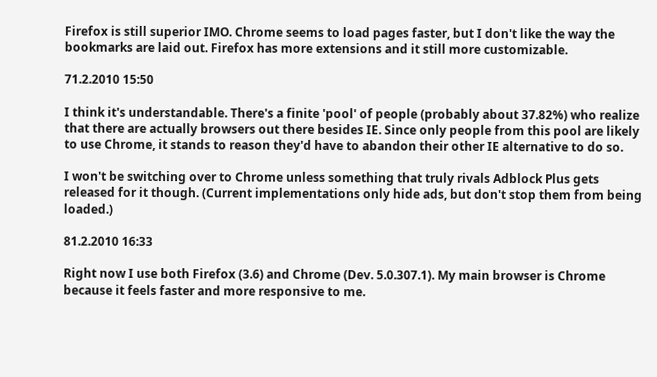Firefox is still superior IMO. Chrome seems to load pages faster, but I don't like the way the bookmarks are laid out. Firefox has more extensions and it still more customizable.

71.2.2010 15:50

I think it's understandable. There's a finite 'pool' of people (probably about 37.82%) who realize that there are actually browsers out there besides IE. Since only people from this pool are likely to use Chrome, it stands to reason they'd have to abandon their other IE alternative to do so.

I won't be switching over to Chrome unless something that truly rivals Adblock Plus gets released for it though. (Current implementations only hide ads, but don't stop them from being loaded.)

81.2.2010 16:33

Right now I use both Firefox (3.6) and Chrome (Dev. 5.0.307.1). My main browser is Chrome because it feels faster and more responsive to me.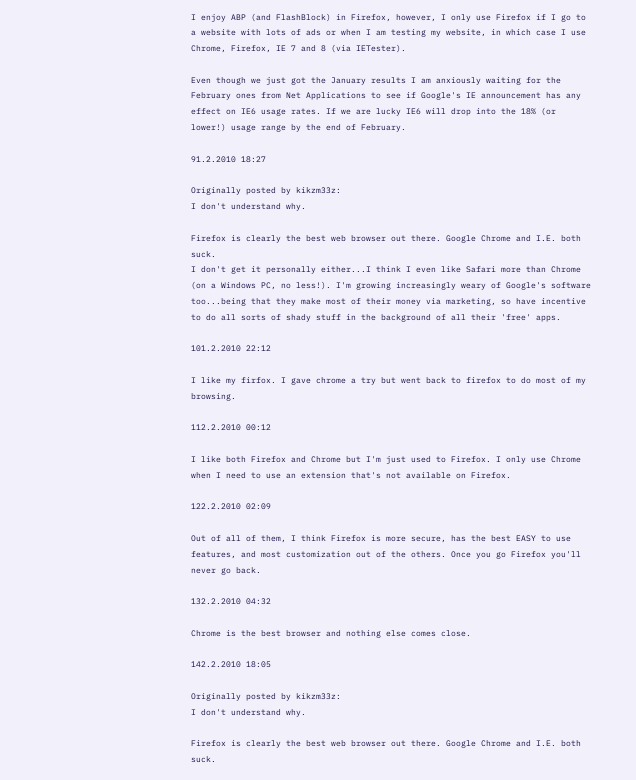I enjoy ABP (and FlashBlock) in Firefox, however, I only use Firefox if I go to a website with lots of ads or when I am testing my website, in which case I use Chrome, Firefox, IE 7 and 8 (via IETester).

Even though we just got the January results I am anxiously waiting for the February ones from Net Applications to see if Google's IE announcement has any effect on IE6 usage rates. If we are lucky IE6 will drop into the 18% (or lower!) usage range by the end of February.

91.2.2010 18:27

Originally posted by kikzm33z:
I don't understand why.

Firefox is clearly the best web browser out there. Google Chrome and I.E. both suck.
I don't get it personally either...I think I even like Safari more than Chrome (on a Windows PC, no less!). I'm growing increasingly weary of Google's software too...being that they make most of their money via marketing, so have incentive to do all sorts of shady stuff in the background of all their 'free' apps.

101.2.2010 22:12

I like my firfox. I gave chrome a try but went back to firefox to do most of my browsing.

112.2.2010 00:12

I like both Firefox and Chrome but I'm just used to Firefox. I only use Chrome when I need to use an extension that's not available on Firefox.

122.2.2010 02:09

Out of all of them, I think Firefox is more secure, has the best EASY to use features, and most customization out of the others. Once you go Firefox you'll never go back.

132.2.2010 04:32

Chrome is the best browser and nothing else comes close.

142.2.2010 18:05

Originally posted by kikzm33z:
I don't understand why.

Firefox is clearly the best web browser out there. Google Chrome and I.E. both suck.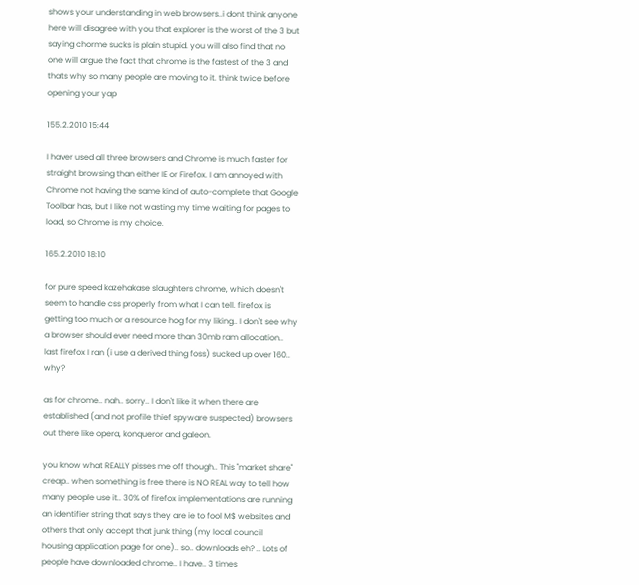shows your understanding in web browsers..i dont think anyone here will disagree with you that explorer is the worst of the 3 but saying chorme sucks is plain stupid. you will also find that no one will argue the fact that chrome is the fastest of the 3 and thats why so many people are moving to it. think twice before opening your yap

155.2.2010 15:44

I haver used all three browsers and Chrome is much faster for straight browsing than either IE or Firefox. I am annoyed with Chrome not having the same kind of auto-complete that Google Toolbar has, but I like not wasting my time waiting for pages to load, so Chrome is my choice.

165.2.2010 18:10

for pure speed kazehakase slaughters chrome, which doesn't seem to handle css properly from what I can tell. firefox is getting too much or a resource hog for my liking.. I don't see why a browser should ever need more than 30mb ram allocation.. last firefox I ran (i use a derived thing foss) sucked up over 160.. why?

as for chrome.. nah.. sorry.. I don't like it when there are established (and not profile thief spyware suspected) browsers out there like opera, konqueror and galeon.

you know what REALLY pisses me off though.. This "market share" creap.. when something is free there is NO REAL way to tell how many people use it.. 30% of firefox implementations are running an identifier string that says they are ie to fool M$ websites and others that only accept that junk thing (my local council housing application page for one).. so.. downloads eh? .. Lots of people have downloaded chrome.. I have.. 3 times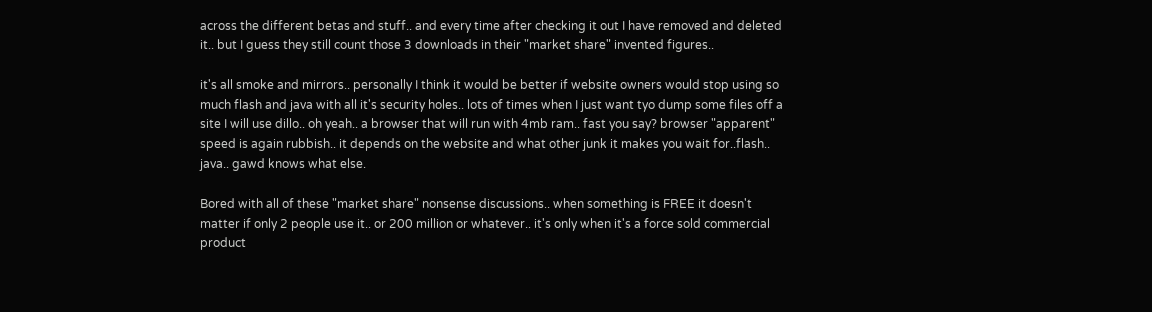across the different betas and stuff.. and every time after checking it out I have removed and deleted it.. but I guess they still count those 3 downloads in their "market share" invented figures..

it's all smoke and mirrors.. personally I think it would be better if website owners would stop using so much flash and java with all it's security holes.. lots of times when I just want tyo dump some files off a site I will use dillo.. oh yeah.. a browser that will run with 4mb ram.. fast you say? browser "apparent" speed is again rubbish.. it depends on the website and what other junk it makes you wait for..flash.. java.. gawd knows what else.

Bored with all of these "market share" nonsense discussions.. when something is FREE it doesn't matter if only 2 people use it.. or 200 million or whatever.. it's only when it's a force sold commercial product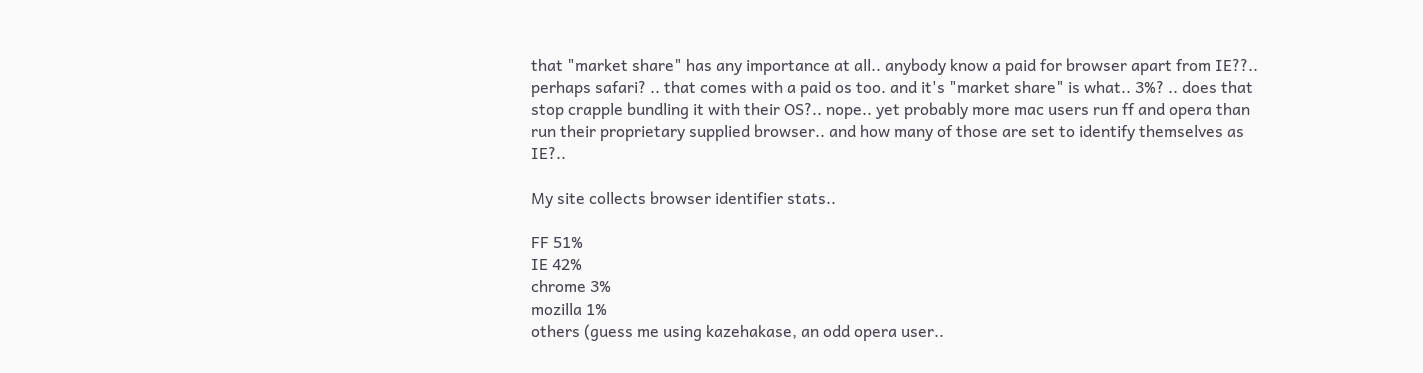that "market share" has any importance at all.. anybody know a paid for browser apart from IE??.. perhaps safari? .. that comes with a paid os too. and it's "market share" is what.. 3%? .. does that stop crapple bundling it with their OS?.. nope.. yet probably more mac users run ff and opera than run their proprietary supplied browser.. and how many of those are set to identify themselves as IE?..

My site collects browser identifier stats..

FF 51%
IE 42%
chrome 3%
mozilla 1%
others (guess me using kazehakase, an odd opera user..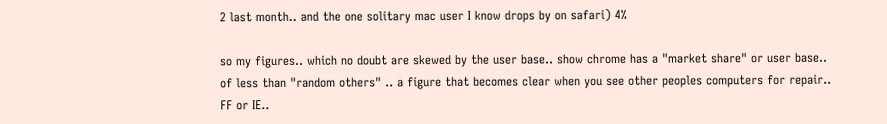2 last month.. and the one solitary mac user I know drops by on safari) 4%

so my figures.. which no doubt are skewed by the user base.. show chrome has a "market share" or user base.. of less than "random others" .. a figure that becomes clear when you see other peoples computers for repair.. FF or IE..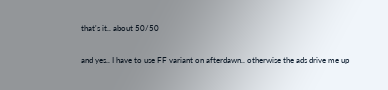that's it.. about 50/50

and yes.. I have to use FF variant on afterdawn.. otherwise the ads drive me up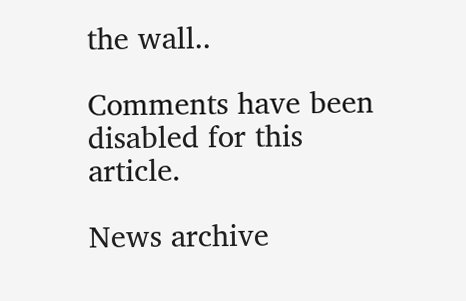the wall..

Comments have been disabled for this article.

News archive